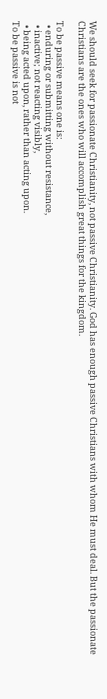We should seek for passionate Christianity, not passive Christianity. God has enough passive Christians with whom He must deal. But the passionate Christians are the ones who will accomplish great things for the kingdom.

To be passive means one is:
  • enduring or submitting without resistance,
  • inactive; not reacting visibly,
  • being acted upon, rather than acting upon.
To be passive is not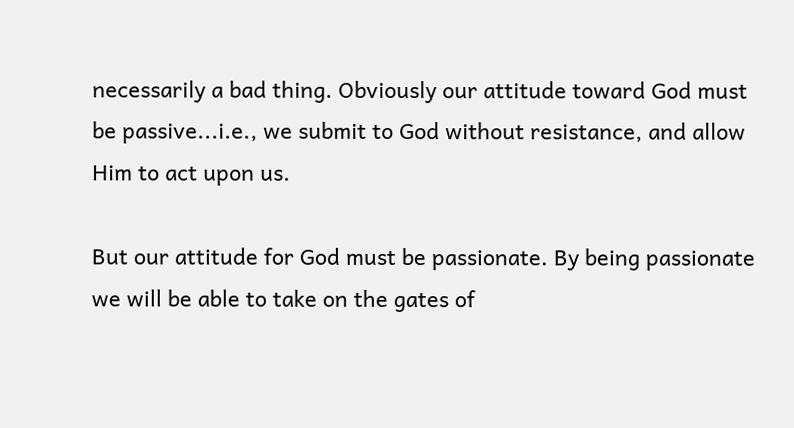necessarily a bad thing. Obviously our attitude toward God must be passive...i.e., we submit to God without resistance, and allow Him to act upon us.

But our attitude for God must be passionate. By being passionate we will be able to take on the gates of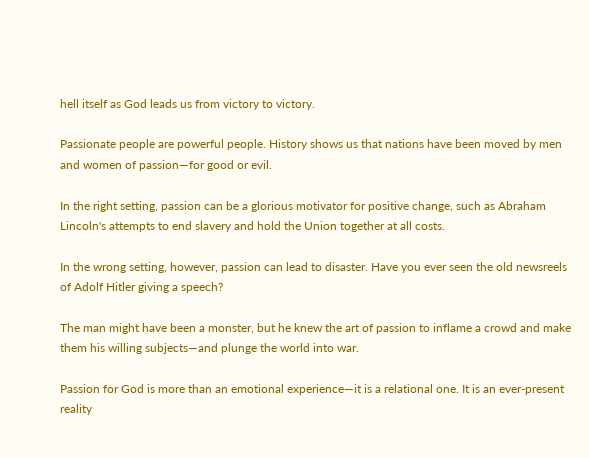hell itself as God leads us from victory to victory.

Passionate people are powerful people. History shows us that nations have been moved by men and women of passion—for good or evil.

In the right setting, passion can be a glorious motivator for positive change, such as Abraham Lincoln's attempts to end slavery and hold the Union together at all costs.

In the wrong setting, however, passion can lead to disaster. Have you ever seen the old newsreels of Adolf Hitler giving a speech?

The man might have been a monster, but he knew the art of passion to inflame a crowd and make them his willing subjects—and plunge the world into war.

Passion for God is more than an emotional experience—it is a relational one. It is an ever-present reality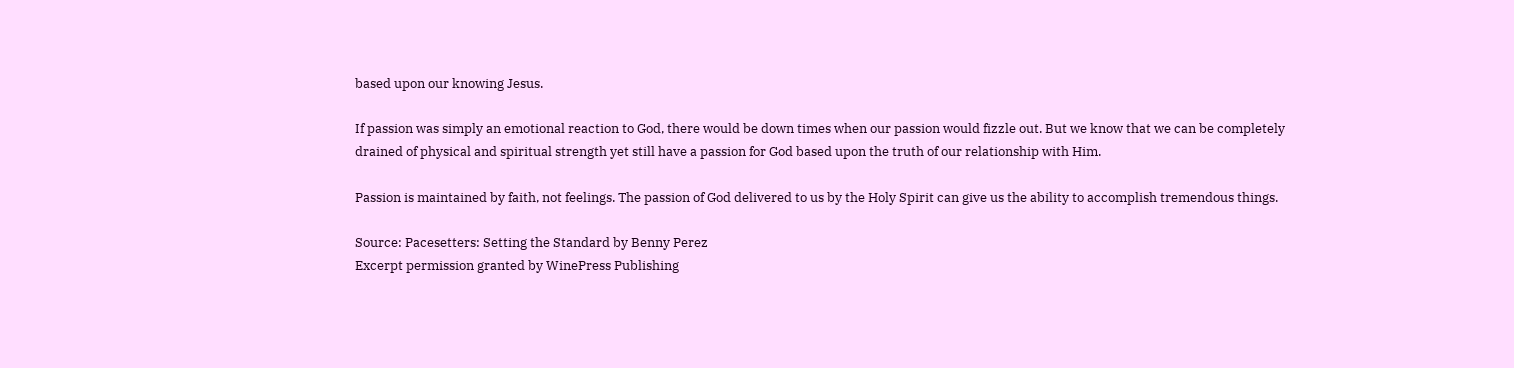based upon our knowing Jesus.

If passion was simply an emotional reaction to God, there would be down times when our passion would fizzle out. But we know that we can be completely drained of physical and spiritual strength yet still have a passion for God based upon the truth of our relationship with Him.

Passion is maintained by faith, not feelings. The passion of God delivered to us by the Holy Spirit can give us the ability to accomplish tremendous things.

Source: Pacesetters: Setting the Standard by Benny Perez
Excerpt permission granted by WinePress Publishing